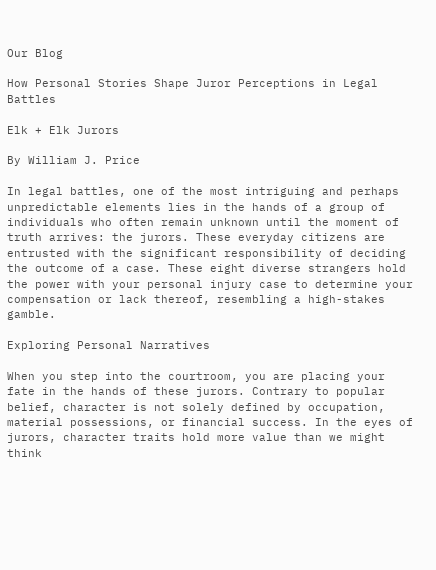Our Blog

How Personal Stories Shape Juror Perceptions in Legal Battles

Elk + Elk Jurors

By William J. Price

In legal battles, one of the most intriguing and perhaps unpredictable elements lies in the hands of a group of individuals who often remain unknown until the moment of truth arrives: the jurors. These everyday citizens are entrusted with the significant responsibility of deciding the outcome of a case. These eight diverse strangers hold the power with your personal injury case to determine your compensation or lack thereof, resembling a high-stakes gamble.

Exploring Personal Narratives

When you step into the courtroom, you are placing your fate in the hands of these jurors. Contrary to popular belief, character is not solely defined by occupation, material possessions, or financial success. In the eyes of jurors, character traits hold more value than we might think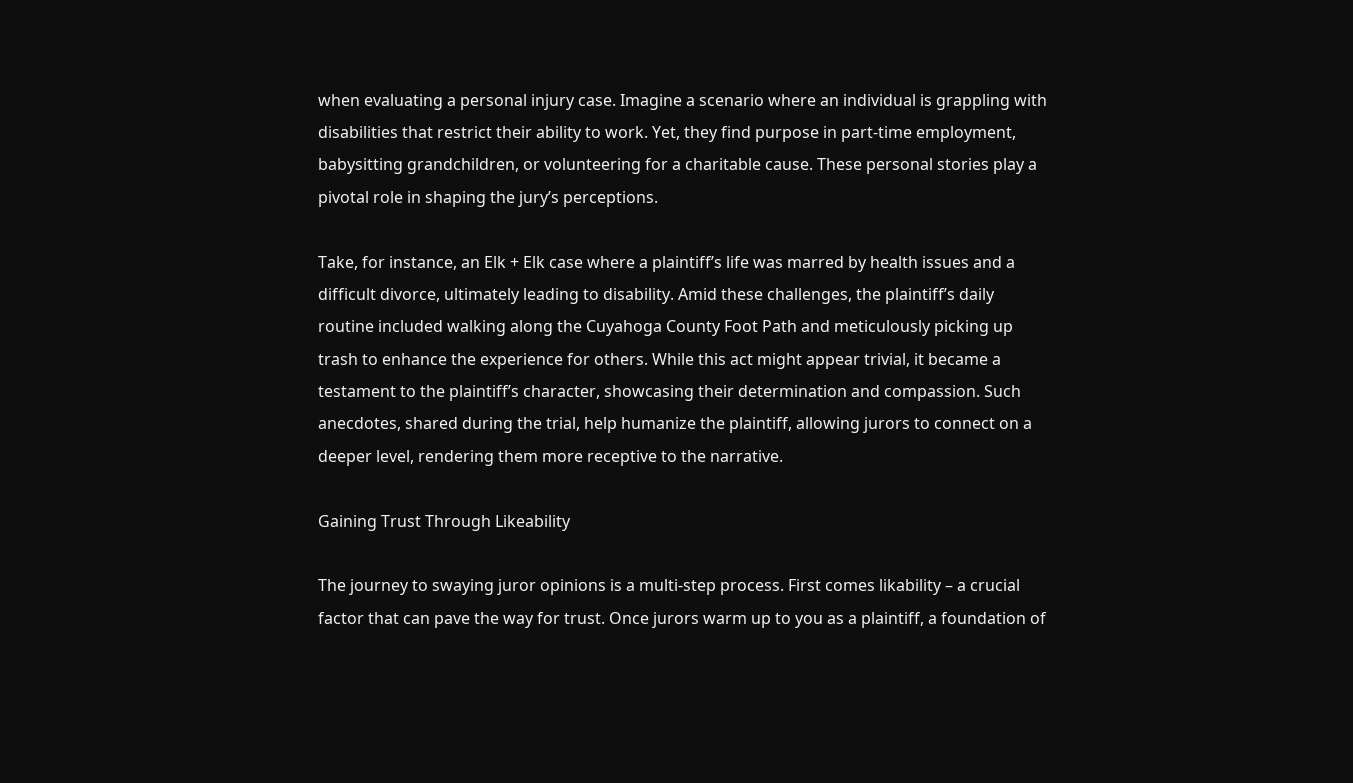when evaluating a personal injury case. Imagine a scenario where an individual is grappling with disabilities that restrict their ability to work. Yet, they find purpose in part-time employment, babysitting grandchildren, or volunteering for a charitable cause. These personal stories play a pivotal role in shaping the jury’s perceptions.

Take, for instance, an Elk + Elk case where a plaintiff’s life was marred by health issues and a difficult divorce, ultimately leading to disability. Amid these challenges, the plaintiff’s daily routine included walking along the Cuyahoga County Foot Path and meticulously picking up trash to enhance the experience for others. While this act might appear trivial, it became a testament to the plaintiff’s character, showcasing their determination and compassion. Such anecdotes, shared during the trial, help humanize the plaintiff, allowing jurors to connect on a deeper level, rendering them more receptive to the narrative.

Gaining Trust Through Likeability

The journey to swaying juror opinions is a multi-step process. First comes likability – a crucial factor that can pave the way for trust. Once jurors warm up to you as a plaintiff, a foundation of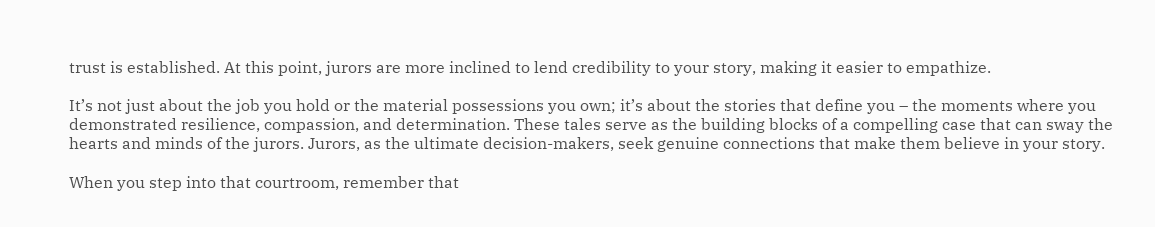trust is established. At this point, jurors are more inclined to lend credibility to your story, making it easier to empathize.

It’s not just about the job you hold or the material possessions you own; it’s about the stories that define you – the moments where you demonstrated resilience, compassion, and determination. These tales serve as the building blocks of a compelling case that can sway the hearts and minds of the jurors. Jurors, as the ultimate decision-makers, seek genuine connections that make them believe in your story.

When you step into that courtroom, remember that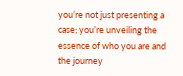you’re not just presenting a case; you’re unveiling the essence of who you are and the journey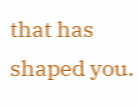that has shaped you.